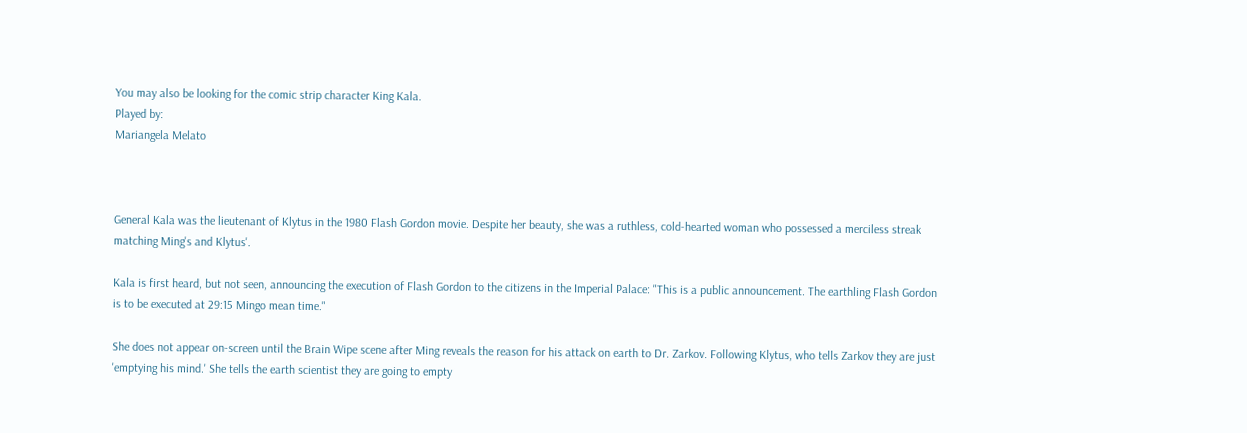You may also be looking for the comic strip character King Kala.
Played by:
Mariangela Melato



General Kala was the lieutenant of Klytus in the 1980 Flash Gordon movie. Despite her beauty, she was a ruthless, cold-hearted woman who possessed a merciless streak matching Ming's and Klytus'.

Kala is first heard, but not seen, announcing the execution of Flash Gordon to the citizens in the Imperial Palace: "This is a public announcement. The earthling Flash Gordon is to be executed at 29:15 Mingo mean time."

She does not appear on-screen until the Brain Wipe scene after Ming reveals the reason for his attack on earth to Dr. Zarkov. Following Klytus, who tells Zarkov they are just 'emptying his mind.' She tells the earth scientist they are going to empty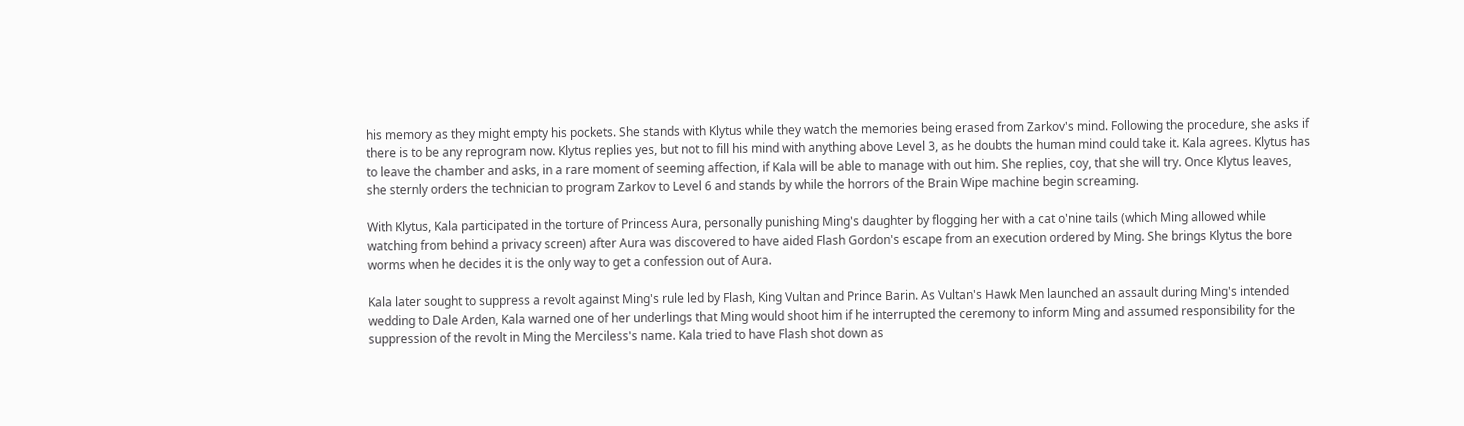his memory as they might empty his pockets. She stands with Klytus while they watch the memories being erased from Zarkov's mind. Following the procedure, she asks if there is to be any reprogram now. Klytus replies yes, but not to fill his mind with anything above Level 3, as he doubts the human mind could take it. Kala agrees. Klytus has to leave the chamber and asks, in a rare moment of seeming affection, if Kala will be able to manage with out him. She replies, coy, that she will try. Once Klytus leaves, she sternly orders the technician to program Zarkov to Level 6 and stands by while the horrors of the Brain Wipe machine begin screaming.

With Klytus, Kala participated in the torture of Princess Aura, personally punishing Ming's daughter by flogging her with a cat o'nine tails (which Ming allowed while watching from behind a privacy screen) after Aura was discovered to have aided Flash Gordon's escape from an execution ordered by Ming. She brings Klytus the bore worms when he decides it is the only way to get a confession out of Aura.

Kala later sought to suppress a revolt against Ming's rule led by Flash, King Vultan and Prince Barin. As Vultan's Hawk Men launched an assault during Ming's intended wedding to Dale Arden, Kala warned one of her underlings that Ming would shoot him if he interrupted the ceremony to inform Ming and assumed responsibility for the suppression of the revolt in Ming the Merciless's name. Kala tried to have Flash shot down as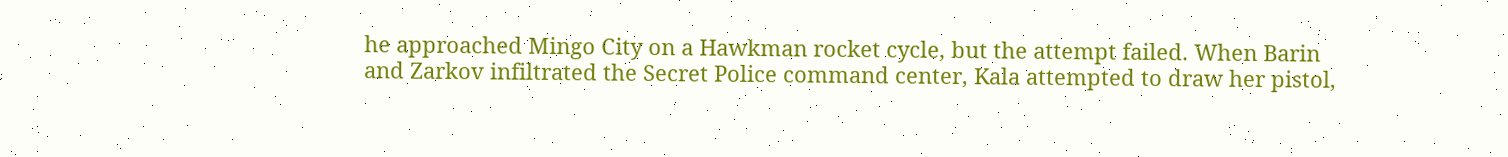he approached Mingo City on a Hawkman rocket cycle, but the attempt failed. When Barin and Zarkov infiltrated the Secret Police command center, Kala attempted to draw her pistol,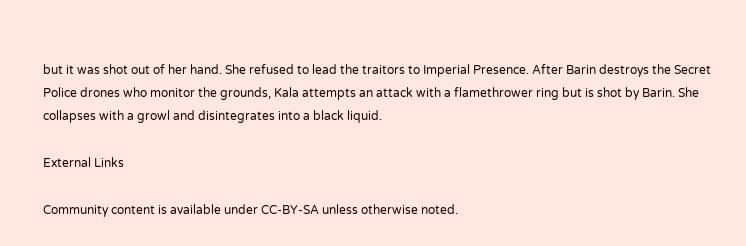but it was shot out of her hand. She refused to lead the traitors to Imperial Presence. After Barin destroys the Secret Police drones who monitor the grounds, Kala attempts an attack with a flamethrower ring but is shot by Barin. She collapses with a growl and disintegrates into a black liquid.

External Links

Community content is available under CC-BY-SA unless otherwise noted.